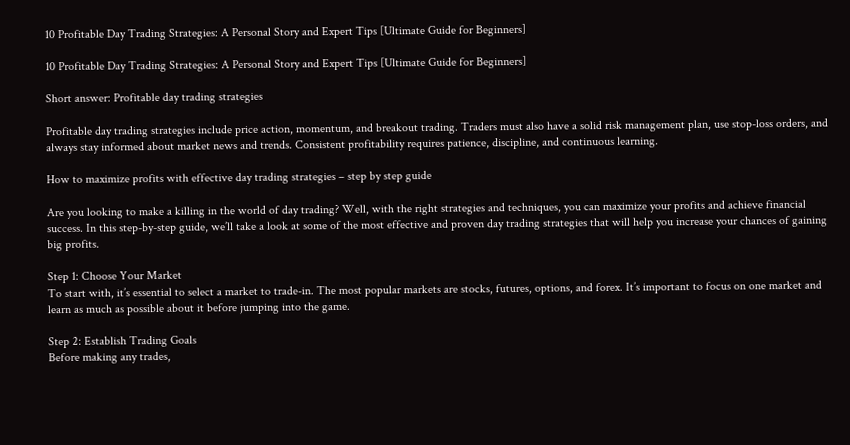10 Profitable Day Trading Strategies: A Personal Story and Expert Tips [Ultimate Guide for Beginners]

10 Profitable Day Trading Strategies: A Personal Story and Expert Tips [Ultimate Guide for Beginners]

Short answer: Profitable day trading strategies

Profitable day trading strategies include price action, momentum, and breakout trading. Traders must also have a solid risk management plan, use stop-loss orders, and always stay informed about market news and trends. Consistent profitability requires patience, discipline, and continuous learning.

How to maximize profits with effective day trading strategies – step by step guide

Are you looking to make a killing in the world of day trading? Well, with the right strategies and techniques, you can maximize your profits and achieve financial success. In this step-by-step guide, we’ll take a look at some of the most effective and proven day trading strategies that will help you increase your chances of gaining big profits.

Step 1: Choose Your Market
To start with, it’s essential to select a market to trade-in. The most popular markets are stocks, futures, options, and forex. It’s important to focus on one market and learn as much as possible about it before jumping into the game.

Step 2: Establish Trading Goals
Before making any trades,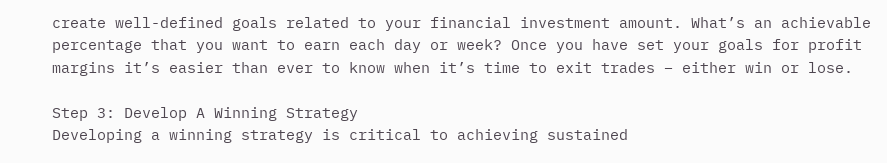create well-defined goals related to your financial investment amount. What’s an achievable percentage that you want to earn each day or week? Once you have set your goals for profit margins it’s easier than ever to know when it’s time to exit trades – either win or lose.

Step 3: Develop A Winning Strategy
Developing a winning strategy is critical to achieving sustained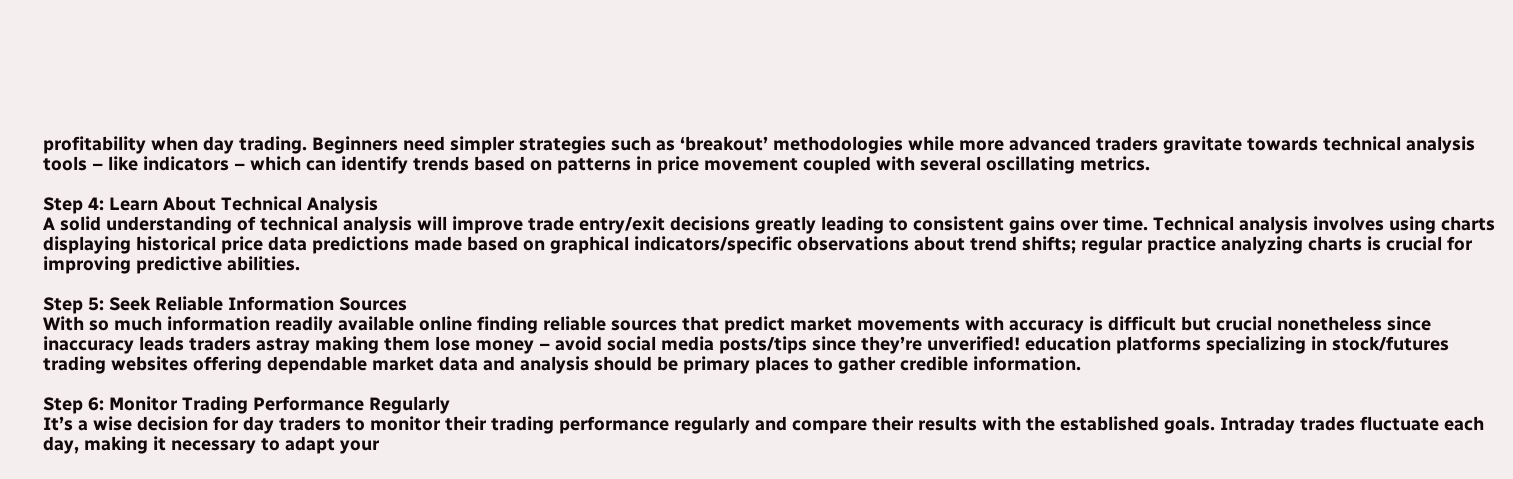profitability when day trading. Beginners need simpler strategies such as ‘breakout’ methodologies while more advanced traders gravitate towards technical analysis tools – like indicators – which can identify trends based on patterns in price movement coupled with several oscillating metrics.

Step 4: Learn About Technical Analysis
A solid understanding of technical analysis will improve trade entry/exit decisions greatly leading to consistent gains over time. Technical analysis involves using charts displaying historical price data predictions made based on graphical indicators/specific observations about trend shifts; regular practice analyzing charts is crucial for improving predictive abilities.

Step 5: Seek Reliable Information Sources
With so much information readily available online finding reliable sources that predict market movements with accuracy is difficult but crucial nonetheless since inaccuracy leads traders astray making them lose money – avoid social media posts/tips since they’re unverified! education platforms specializing in stock/futures trading websites offering dependable market data and analysis should be primary places to gather credible information.

Step 6: Monitor Trading Performance Regularly
It’s a wise decision for day traders to monitor their trading performance regularly and compare their results with the established goals. Intraday trades fluctuate each day, making it necessary to adapt your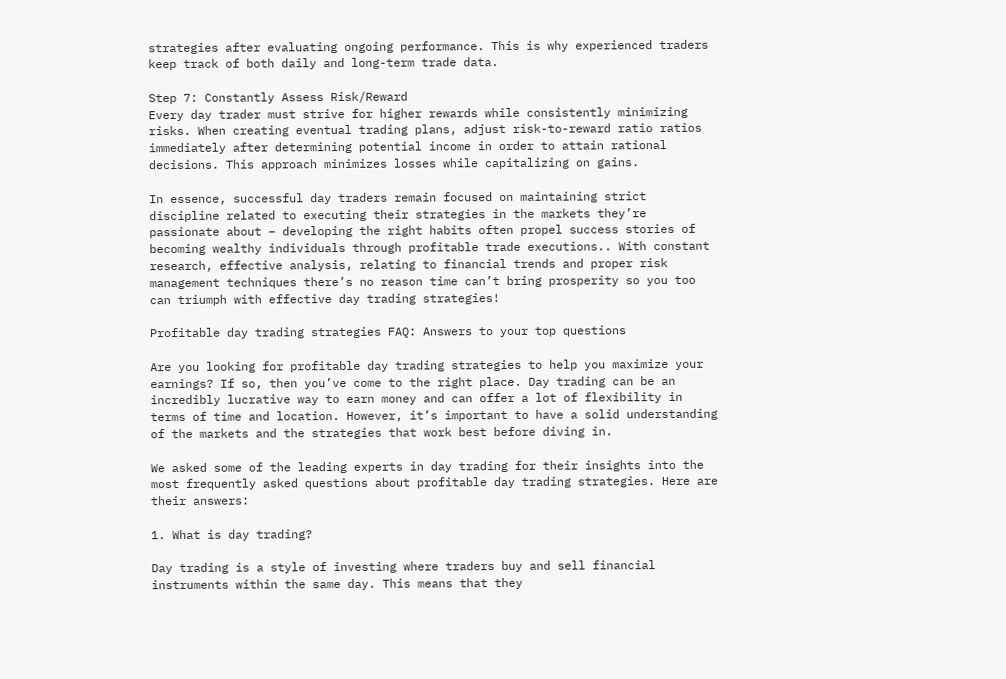strategies after evaluating ongoing performance. This is why experienced traders keep track of both daily and long-term trade data.

Step 7: Constantly Assess Risk/Reward
Every day trader must strive for higher rewards while consistently minimizing risks. When creating eventual trading plans, adjust risk-to-reward ratio ratios immediately after determining potential income in order to attain rational decisions. This approach minimizes losses while capitalizing on gains.

In essence, successful day traders remain focused on maintaining strict discipline related to executing their strategies in the markets they’re passionate about – developing the right habits often propel success stories of becoming wealthy individuals through profitable trade executions.. With constant research, effective analysis, relating to financial trends and proper risk management techniques there’s no reason time can’t bring prosperity so you too can triumph with effective day trading strategies!

Profitable day trading strategies FAQ: Answers to your top questions

Are you looking for profitable day trading strategies to help you maximize your earnings? If so, then you’ve come to the right place. Day trading can be an incredibly lucrative way to earn money and can offer a lot of flexibility in terms of time and location. However, it’s important to have a solid understanding of the markets and the strategies that work best before diving in.

We asked some of the leading experts in day trading for their insights into the most frequently asked questions about profitable day trading strategies. Here are their answers:

1. What is day trading?

Day trading is a style of investing where traders buy and sell financial instruments within the same day. This means that they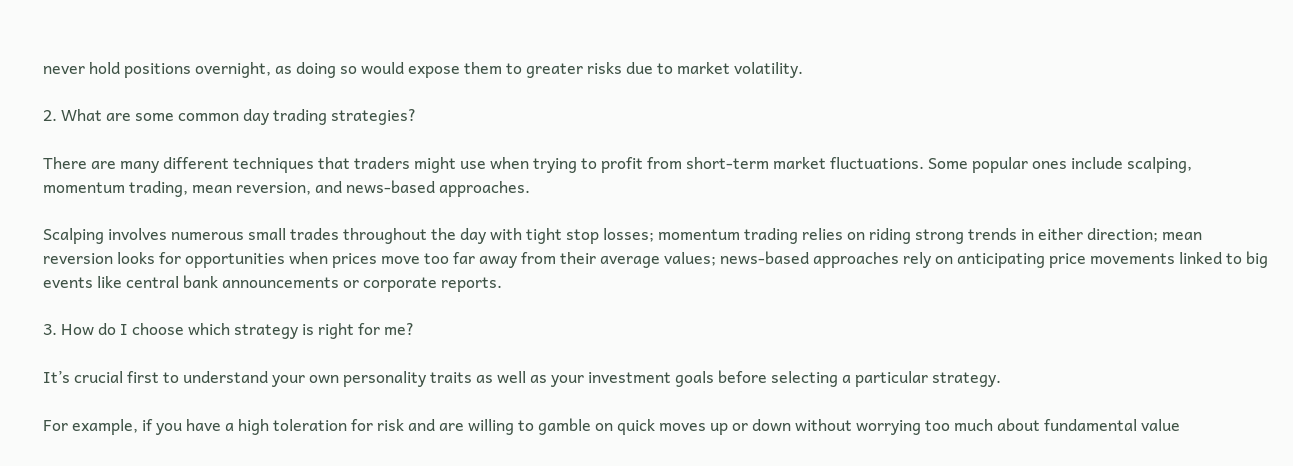never hold positions overnight, as doing so would expose them to greater risks due to market volatility.

2. What are some common day trading strategies?

There are many different techniques that traders might use when trying to profit from short-term market fluctuations. Some popular ones include scalping, momentum trading, mean reversion, and news-based approaches.

Scalping involves numerous small trades throughout the day with tight stop losses; momentum trading relies on riding strong trends in either direction; mean reversion looks for opportunities when prices move too far away from their average values; news-based approaches rely on anticipating price movements linked to big events like central bank announcements or corporate reports.

3. How do I choose which strategy is right for me?

It’s crucial first to understand your own personality traits as well as your investment goals before selecting a particular strategy.

For example, if you have a high toleration for risk and are willing to gamble on quick moves up or down without worrying too much about fundamental value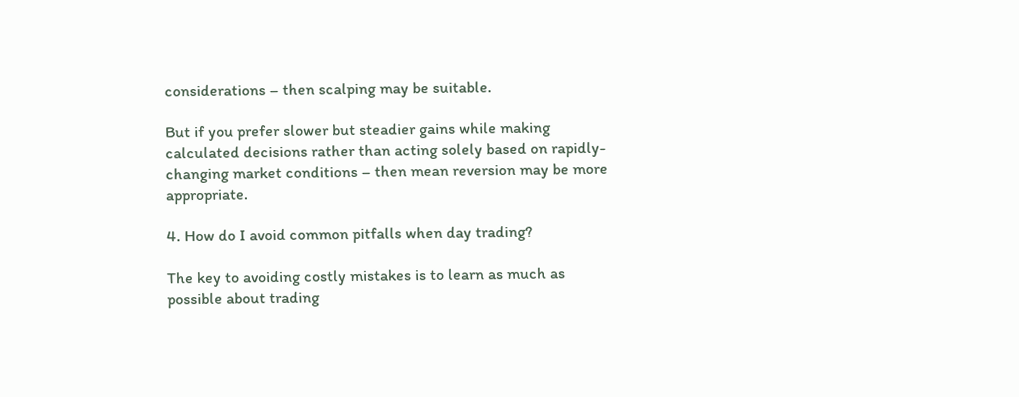considerations – then scalping may be suitable.

But if you prefer slower but steadier gains while making calculated decisions rather than acting solely based on rapidly-changing market conditions – then mean reversion may be more appropriate.

4. How do I avoid common pitfalls when day trading?

The key to avoiding costly mistakes is to learn as much as possible about trading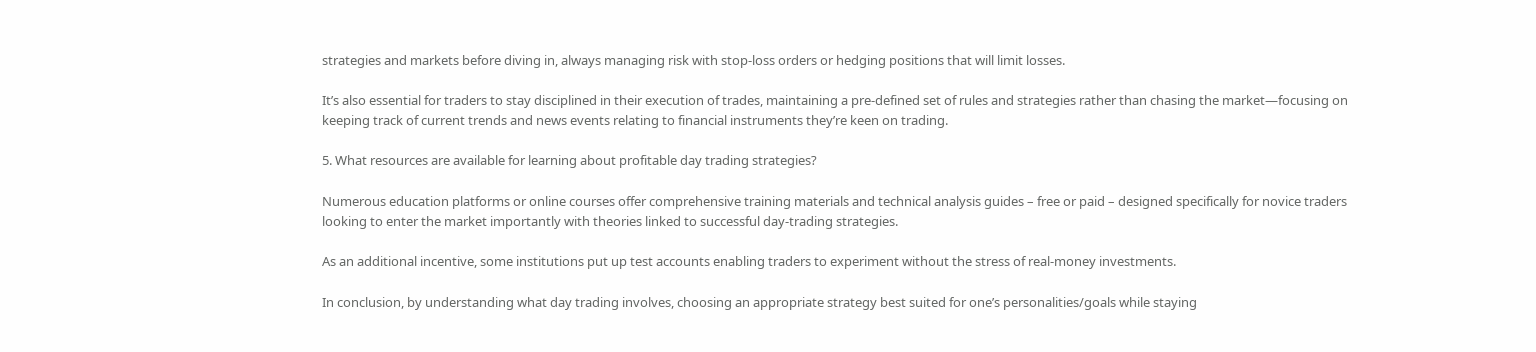strategies and markets before diving in, always managing risk with stop-loss orders or hedging positions that will limit losses.

It’s also essential for traders to stay disciplined in their execution of trades, maintaining a pre-defined set of rules and strategies rather than chasing the market—focusing on keeping track of current trends and news events relating to financial instruments they’re keen on trading.

5. What resources are available for learning about profitable day trading strategies?

Numerous education platforms or online courses offer comprehensive training materials and technical analysis guides – free or paid – designed specifically for novice traders looking to enter the market importantly with theories linked to successful day-trading strategies.

As an additional incentive, some institutions put up test accounts enabling traders to experiment without the stress of real-money investments.

In conclusion, by understanding what day trading involves, choosing an appropriate strategy best suited for one’s personalities/goals while staying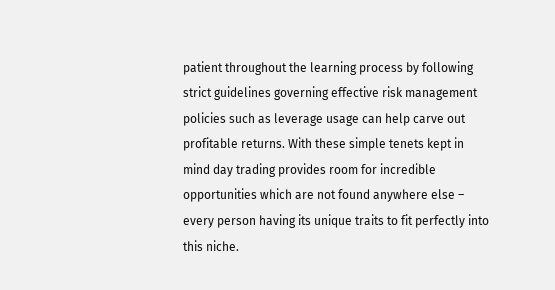patient throughout the learning process by following strict guidelines governing effective risk management policies such as leverage usage can help carve out profitable returns. With these simple tenets kept in mind day trading provides room for incredible opportunities which are not found anywhere else – every person having its unique traits to fit perfectly into this niche.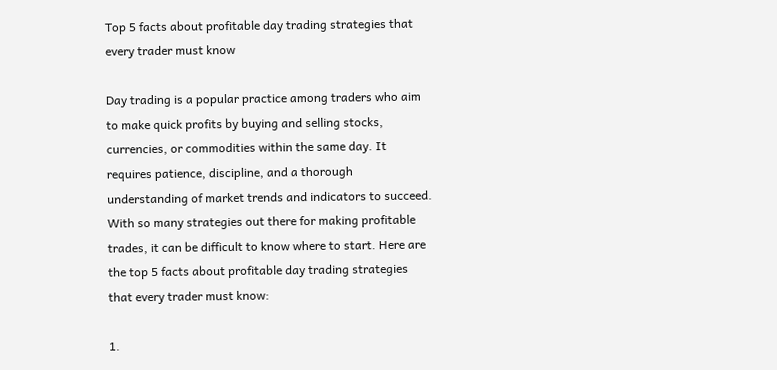Top 5 facts about profitable day trading strategies that every trader must know

Day trading is a popular practice among traders who aim to make quick profits by buying and selling stocks, currencies, or commodities within the same day. It requires patience, discipline, and a thorough understanding of market trends and indicators to succeed. With so many strategies out there for making profitable trades, it can be difficult to know where to start. Here are the top 5 facts about profitable day trading strategies that every trader must know:

1.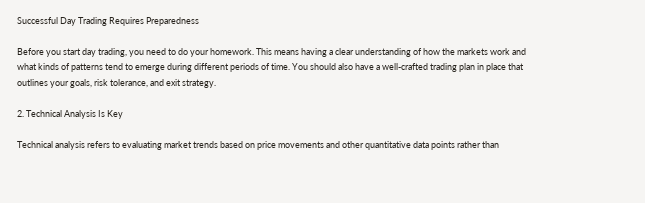Successful Day Trading Requires Preparedness

Before you start day trading, you need to do your homework. This means having a clear understanding of how the markets work and what kinds of patterns tend to emerge during different periods of time. You should also have a well-crafted trading plan in place that outlines your goals, risk tolerance, and exit strategy.

2. Technical Analysis Is Key

Technical analysis refers to evaluating market trends based on price movements and other quantitative data points rather than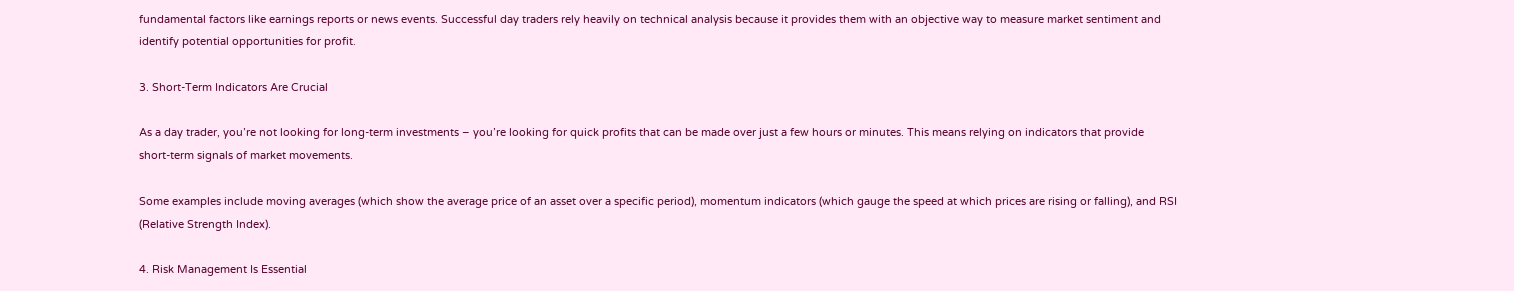fundamental factors like earnings reports or news events. Successful day traders rely heavily on technical analysis because it provides them with an objective way to measure market sentiment and identify potential opportunities for profit.

3. Short-Term Indicators Are Crucial

As a day trader, you’re not looking for long-term investments – you’re looking for quick profits that can be made over just a few hours or minutes. This means relying on indicators that provide short-term signals of market movements.

Some examples include moving averages (which show the average price of an asset over a specific period), momentum indicators (which gauge the speed at which prices are rising or falling), and RSI (Relative Strength Index).

4. Risk Management Is Essential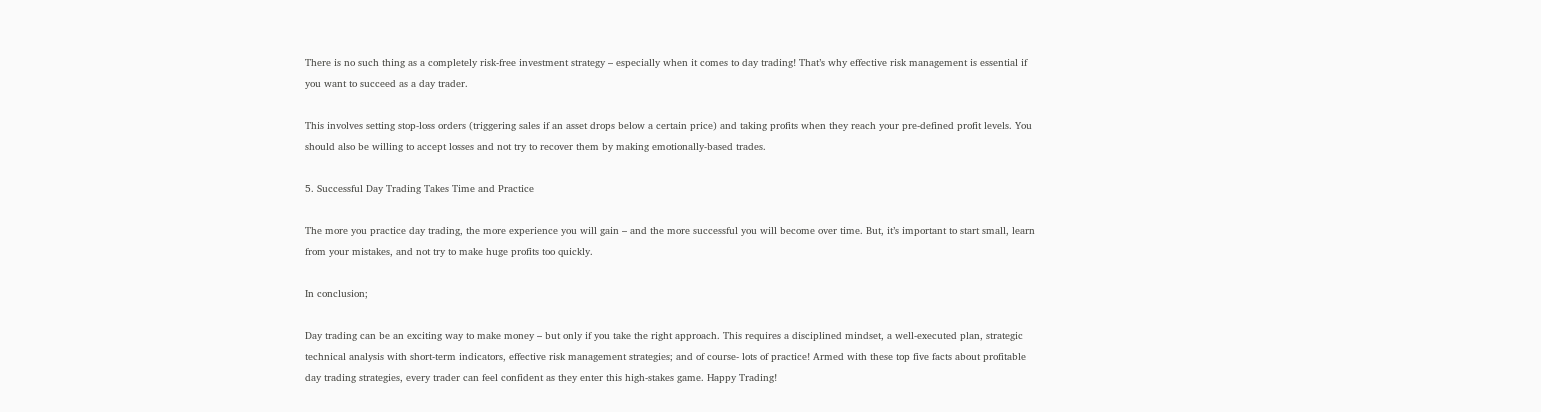There is no such thing as a completely risk-free investment strategy – especially when it comes to day trading! That’s why effective risk management is essential if you want to succeed as a day trader.

This involves setting stop-loss orders (triggering sales if an asset drops below a certain price) and taking profits when they reach your pre-defined profit levels. You should also be willing to accept losses and not try to recover them by making emotionally-based trades.

5. Successful Day Trading Takes Time and Practice

The more you practice day trading, the more experience you will gain – and the more successful you will become over time. But, it’s important to start small, learn from your mistakes, and not try to make huge profits too quickly.

In conclusion;

Day trading can be an exciting way to make money – but only if you take the right approach. This requires a disciplined mindset, a well-executed plan, strategic technical analysis with short-term indicators, effective risk management strategies; and of course- lots of practice! Armed with these top five facts about profitable day trading strategies, every trader can feel confident as they enter this high-stakes game. Happy Trading!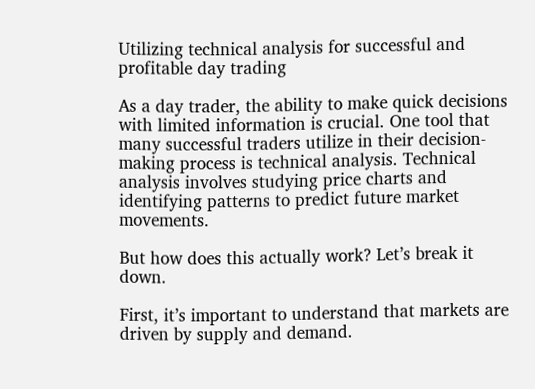Utilizing technical analysis for successful and profitable day trading

As a day trader, the ability to make quick decisions with limited information is crucial. One tool that many successful traders utilize in their decision-making process is technical analysis. Technical analysis involves studying price charts and identifying patterns to predict future market movements.

But how does this actually work? Let’s break it down.

First, it’s important to understand that markets are driven by supply and demand.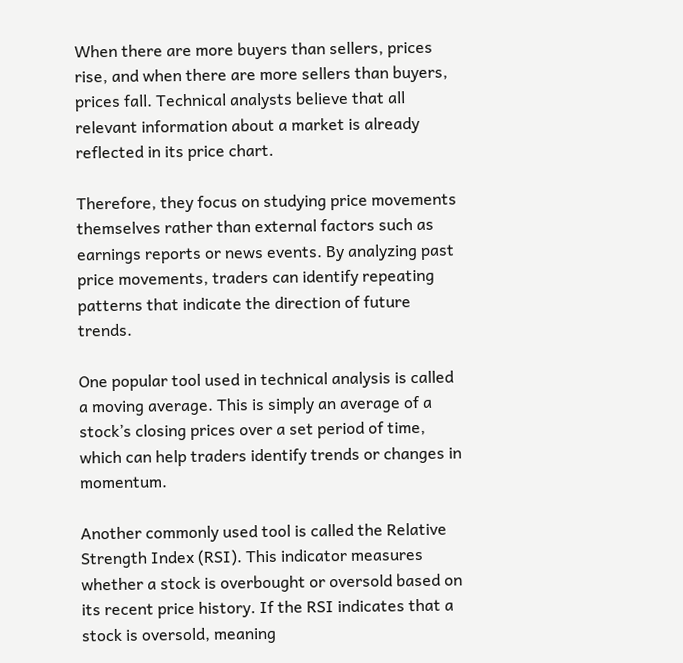When there are more buyers than sellers, prices rise, and when there are more sellers than buyers, prices fall. Technical analysts believe that all relevant information about a market is already reflected in its price chart.

Therefore, they focus on studying price movements themselves rather than external factors such as earnings reports or news events. By analyzing past price movements, traders can identify repeating patterns that indicate the direction of future trends.

One popular tool used in technical analysis is called a moving average. This is simply an average of a stock’s closing prices over a set period of time, which can help traders identify trends or changes in momentum.

Another commonly used tool is called the Relative Strength Index (RSI). This indicator measures whether a stock is overbought or oversold based on its recent price history. If the RSI indicates that a stock is oversold, meaning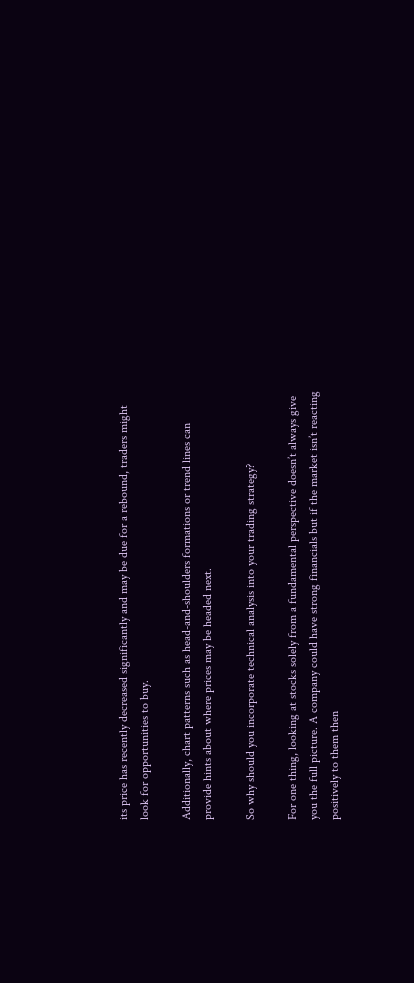its price has recently decreased significantly and may be due for a rebound, traders might look for opportunities to buy.

Additionally, chart patterns such as head-and-shoulders formations or trend lines can provide hints about where prices may be headed next.

So why should you incorporate technical analysis into your trading strategy?

For one thing, looking at stocks solely from a fundamental perspective doesn’t always give you the full picture. A company could have strong financials but if the market isn’t reacting positively to them then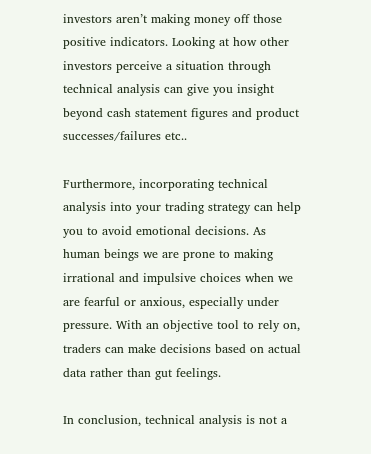investors aren’t making money off those positive indicators. Looking at how other investors perceive a situation through technical analysis can give you insight beyond cash statement figures and product successes/failures etc..

Furthermore, incorporating technical analysis into your trading strategy can help you to avoid emotional decisions. As human beings we are prone to making irrational and impulsive choices when we are fearful or anxious, especially under pressure. With an objective tool to rely on, traders can make decisions based on actual data rather than gut feelings.

In conclusion, technical analysis is not a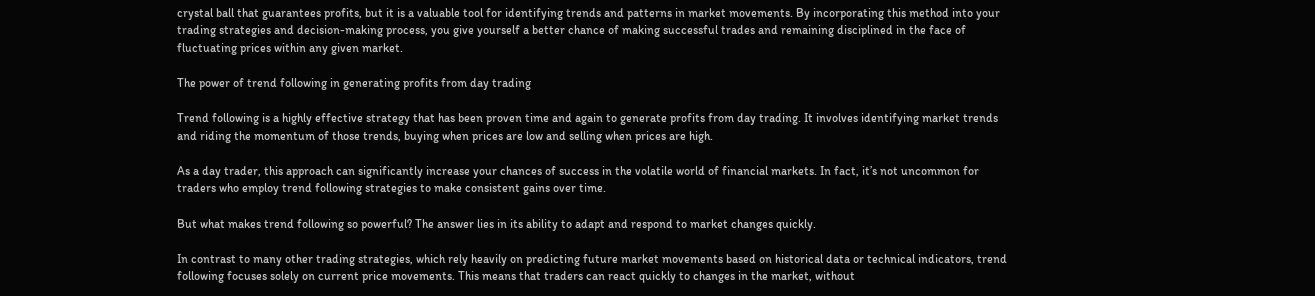crystal ball that guarantees profits, but it is a valuable tool for identifying trends and patterns in market movements. By incorporating this method into your trading strategies and decision-making process, you give yourself a better chance of making successful trades and remaining disciplined in the face of fluctuating prices within any given market.

The power of trend following in generating profits from day trading

Trend following is a highly effective strategy that has been proven time and again to generate profits from day trading. It involves identifying market trends and riding the momentum of those trends, buying when prices are low and selling when prices are high.

As a day trader, this approach can significantly increase your chances of success in the volatile world of financial markets. In fact, it’s not uncommon for traders who employ trend following strategies to make consistent gains over time.

But what makes trend following so powerful? The answer lies in its ability to adapt and respond to market changes quickly.

In contrast to many other trading strategies, which rely heavily on predicting future market movements based on historical data or technical indicators, trend following focuses solely on current price movements. This means that traders can react quickly to changes in the market, without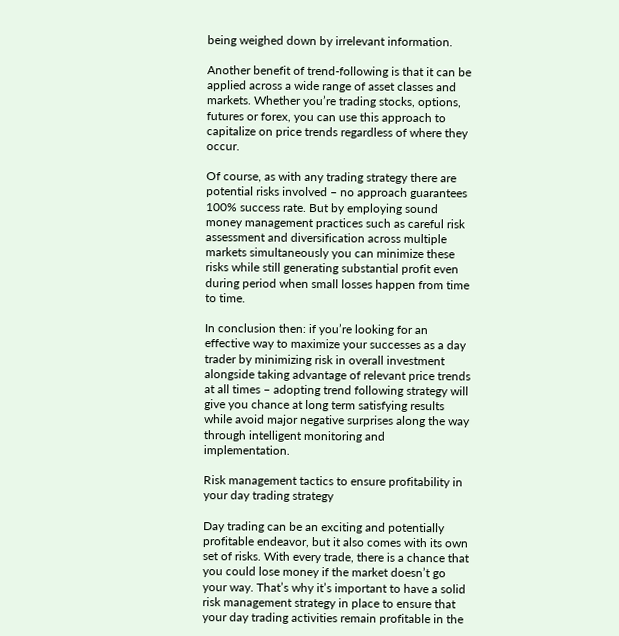being weighed down by irrelevant information.

Another benefit of trend-following is that it can be applied across a wide range of asset classes and markets. Whether you’re trading stocks, options, futures or forex, you can use this approach to capitalize on price trends regardless of where they occur.

Of course, as with any trading strategy there are potential risks involved – no approach guarantees 100% success rate. But by employing sound money management practices such as careful risk assessment and diversification across multiple markets simultaneously you can minimize these risks while still generating substantial profit even during period when small losses happen from time to time.

In conclusion then: if you’re looking for an effective way to maximize your successes as a day trader by minimizing risk in overall investment alongside taking advantage of relevant price trends at all times – adopting trend following strategy will give you chance at long term satisfying results while avoid major negative surprises along the way through intelligent monitoring and implementation.

Risk management tactics to ensure profitability in your day trading strategy

Day trading can be an exciting and potentially profitable endeavor, but it also comes with its own set of risks. With every trade, there is a chance that you could lose money if the market doesn’t go your way. That’s why it’s important to have a solid risk management strategy in place to ensure that your day trading activities remain profitable in the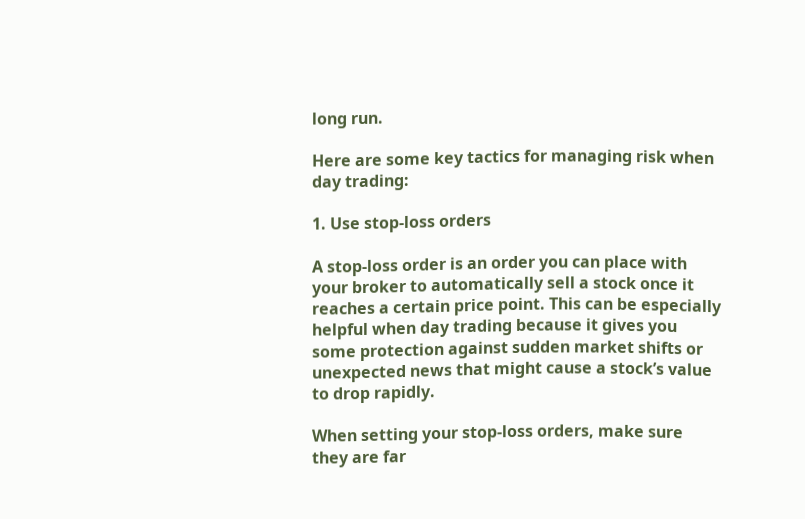long run.

Here are some key tactics for managing risk when day trading:

1. Use stop-loss orders

A stop-loss order is an order you can place with your broker to automatically sell a stock once it reaches a certain price point. This can be especially helpful when day trading because it gives you some protection against sudden market shifts or unexpected news that might cause a stock’s value to drop rapidly.

When setting your stop-loss orders, make sure they are far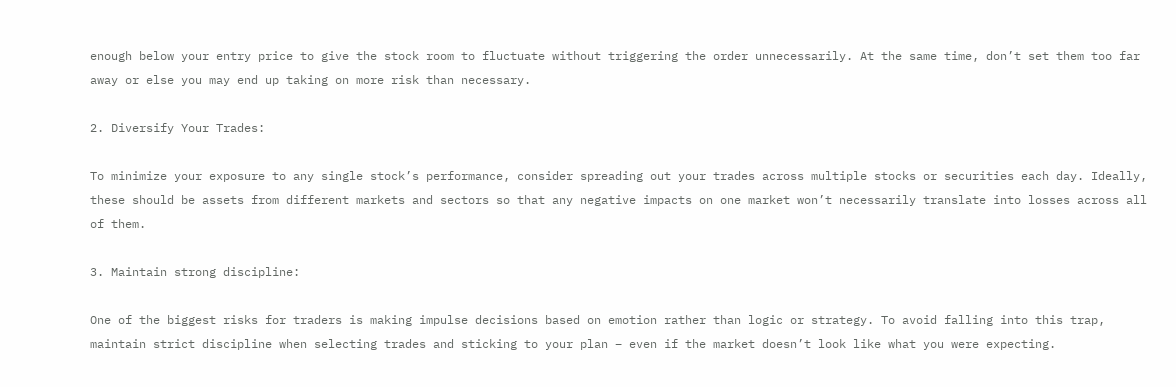enough below your entry price to give the stock room to fluctuate without triggering the order unnecessarily. At the same time, don’t set them too far away or else you may end up taking on more risk than necessary.

2. Diversify Your Trades:

To minimize your exposure to any single stock’s performance, consider spreading out your trades across multiple stocks or securities each day. Ideally, these should be assets from different markets and sectors so that any negative impacts on one market won’t necessarily translate into losses across all of them.

3. Maintain strong discipline:

One of the biggest risks for traders is making impulse decisions based on emotion rather than logic or strategy. To avoid falling into this trap, maintain strict discipline when selecting trades and sticking to your plan – even if the market doesn’t look like what you were expecting.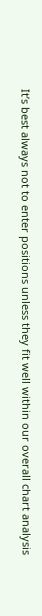It’s best always not to enter positions unless they fit well within our overall chart analysis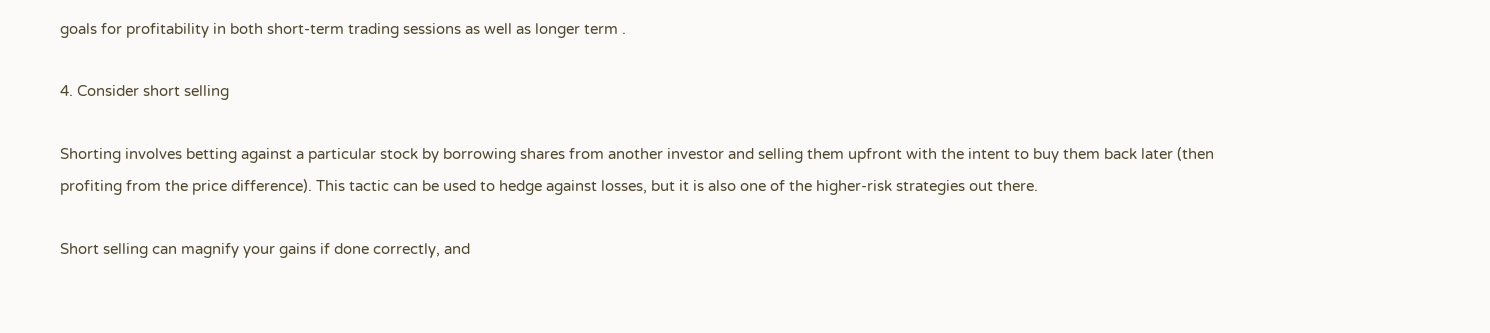goals for profitability in both short-term trading sessions as well as longer term .

4. Consider short selling

Shorting involves betting against a particular stock by borrowing shares from another investor and selling them upfront with the intent to buy them back later (then profiting from the price difference). This tactic can be used to hedge against losses, but it is also one of the higher-risk strategies out there.

Short selling can magnify your gains if done correctly, and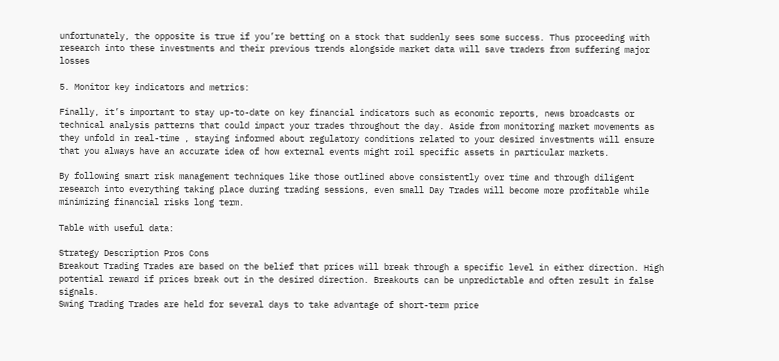unfortunately, the opposite is true if you’re betting on a stock that suddenly sees some success. Thus proceeding with research into these investments and their previous trends alongside market data will save traders from suffering major losses

5. Monitor key indicators and metrics:

Finally, it’s important to stay up-to-date on key financial indicators such as economic reports, news broadcasts or technical analysis patterns that could impact your trades throughout the day. Aside from monitoring market movements as they unfold in real-time , staying informed about regulatory conditions related to your desired investments will ensure that you always have an accurate idea of how external events might roil specific assets in particular markets.

By following smart risk management techniques like those outlined above consistently over time and through diligent research into everything taking place during trading sessions, even small Day Trades will become more profitable while minimizing financial risks long term.

Table with useful data:

Strategy Description Pros Cons
Breakout Trading Trades are based on the belief that prices will break through a specific level in either direction. High potential reward if prices break out in the desired direction. Breakouts can be unpredictable and often result in false signals.
Swing Trading Trades are held for several days to take advantage of short-term price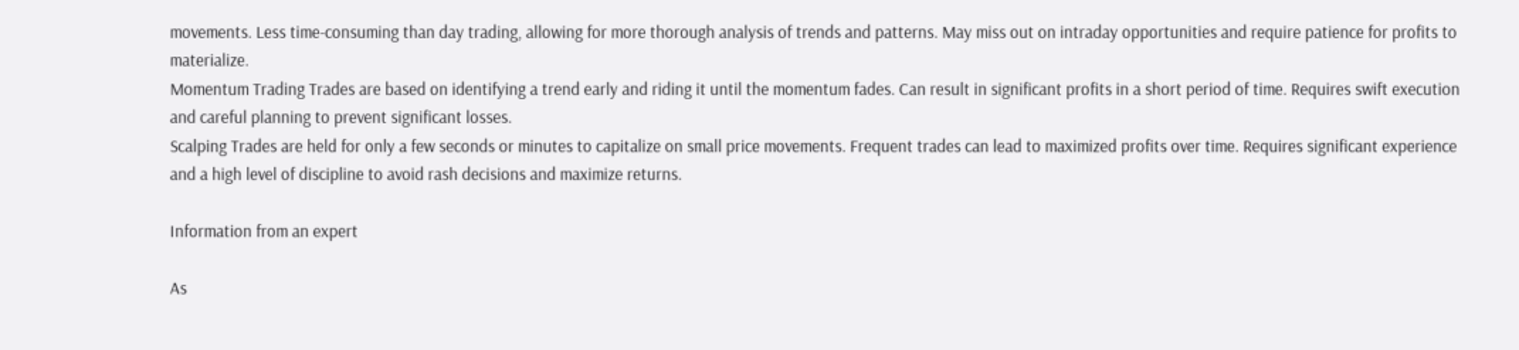movements. Less time-consuming than day trading, allowing for more thorough analysis of trends and patterns. May miss out on intraday opportunities and require patience for profits to materialize.
Momentum Trading Trades are based on identifying a trend early and riding it until the momentum fades. Can result in significant profits in a short period of time. Requires swift execution and careful planning to prevent significant losses.
Scalping Trades are held for only a few seconds or minutes to capitalize on small price movements. Frequent trades can lead to maximized profits over time. Requires significant experience and a high level of discipline to avoid rash decisions and maximize returns.

Information from an expert

As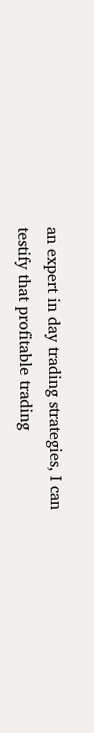an expert in day trading strategies, I can testify that profitable trading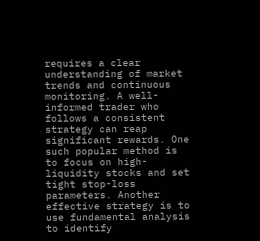requires a clear understanding of market trends and continuous monitoring. A well-informed trader who follows a consistent strategy can reap significant rewards. One such popular method is to focus on high-liquidity stocks and set tight stop-loss parameters. Another effective strategy is to use fundamental analysis to identify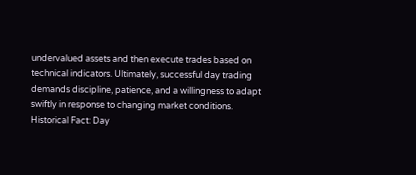undervalued assets and then execute trades based on technical indicators. Ultimately, successful day trading demands discipline, patience, and a willingness to adapt swiftly in response to changing market conditions.
Historical Fact: Day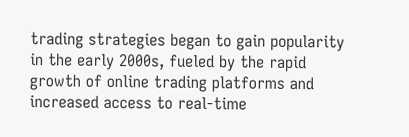trading strategies began to gain popularity in the early 2000s, fueled by the rapid growth of online trading platforms and increased access to real-time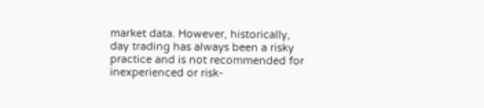market data. However, historically, day trading has always been a risky practice and is not recommended for inexperienced or risk-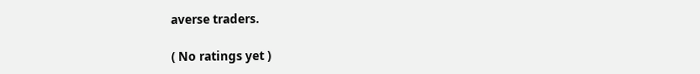averse traders.

( No ratings yet )